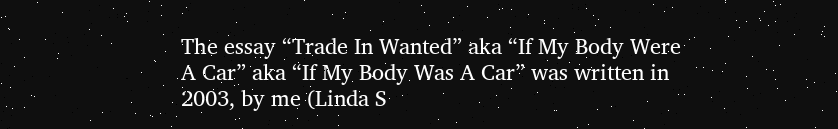The essay “Trade In Wanted” aka “If My Body Were A Car” aka “If My Body Was A Car” was written in 2003, by me (Linda S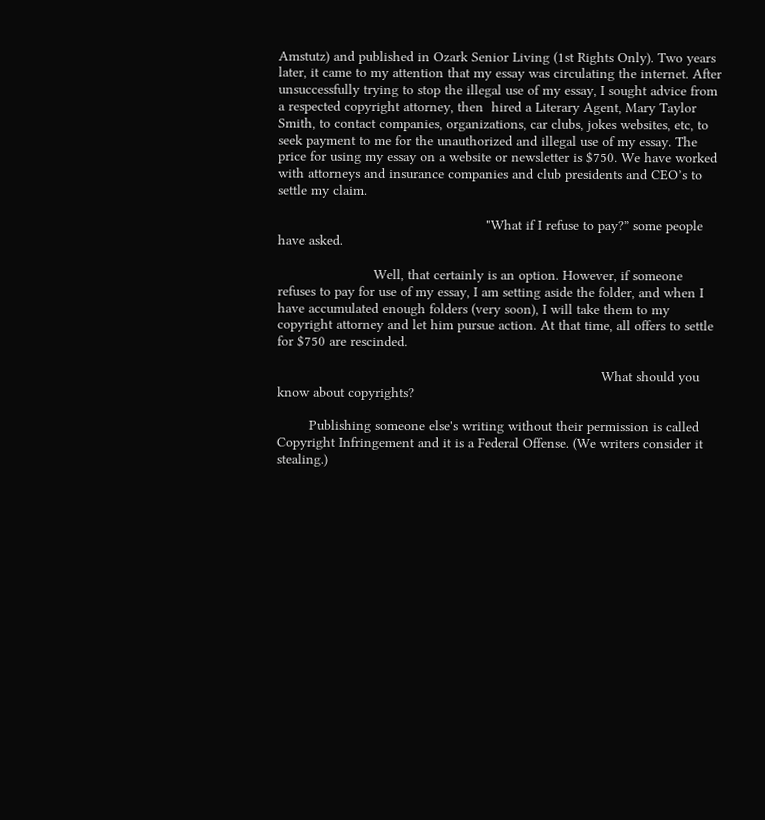Amstutz) and published in Ozark Senior Living (1st Rights Only). Two years later, it came to my attention that my essay was circulating the internet. After unsuccessfully trying to stop the illegal use of my essay, I sought advice from a respected copyright attorney, then  hired a Literary Agent, Mary Taylor Smith, to contact companies, organizations, car clubs, jokes websites, etc, to seek payment to me for the unauthorized and illegal use of my essay. The price for using my essay on a website or newsletter is $750. We have worked with attorneys and insurance companies and club presidents and CEO’s to settle my claim.

                                                    "What if I refuse to pay?” some people have asked.

                        Well, that certainly is an option. However, if someone refuses to pay for use of my essay, I am setting aside the folder, and when I have accumulated enough folders (very soon), I will take them to my copyright attorney and let him pursue action. At that time, all offers to settle for $750 are rescinded.

                                                                                 What should you know about copyrights?

        Publishing someone else's writing without their permission is called Copyright Infringement and it is a Federal Offense. (We writers consider it stealing.)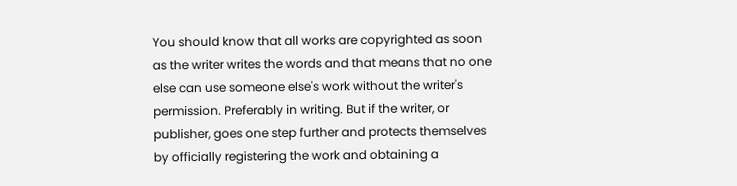You should know that all works are copyrighted as soon as the writer writes the words and that means that no one else can use someone else's work without the writer's permission. Preferably in writing. But if the writer, or publisher, goes one step further and protects themselves by officially registering the work and obtaining a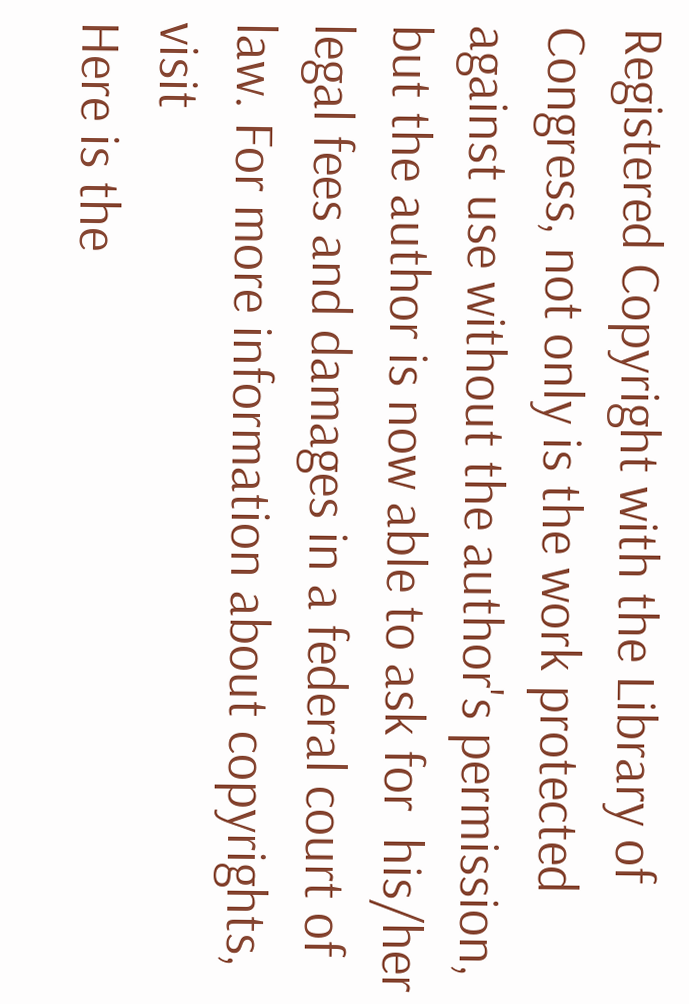Registered Copyright with the Library of Congress, not only is the work protected against use without the author's permission, but the author is now able to ask for  his/her legal fees and damages in a federal court of law. For more information about copyrights, visit
Here is the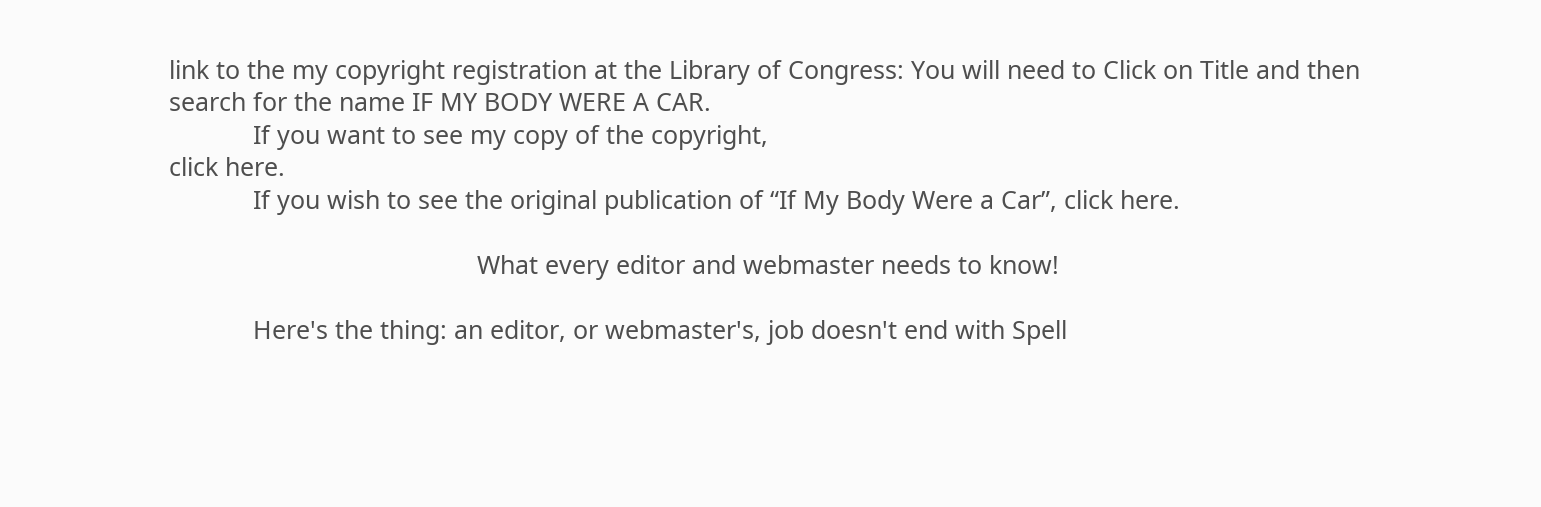link to the my copyright registration at the Library of Congress: You will need to Click on Title and then search for the name IF MY BODY WERE A CAR.
            If you want to see my copy of the copyright,
click here.
            If you wish to see the original publication of “If My Body Were a Car”, click here.

                                            What every editor and webmaster needs to know!

            Here's the thing: an editor, or webmaster's, job doesn't end with Spell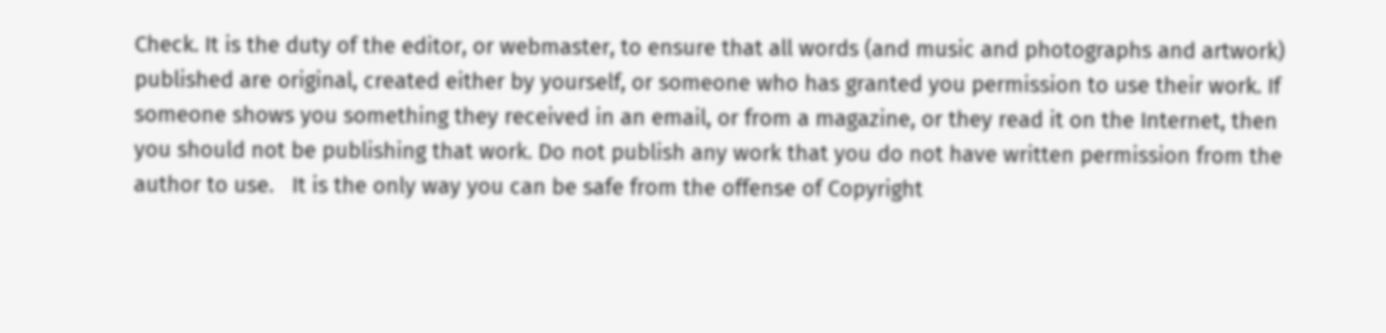Check. It is the duty of the editor, or webmaster, to ensure that all words (and music and photographs and artwork) published are original, created either by yourself, or someone who has granted you permission to use their work. If someone shows you something they received in an email, or from a magazine, or they read it on the Internet, then you should not be publishing that work. Do not publish any work that you do not have written permission from the author to use.   It is the only way you can be safe from the offense of Copyright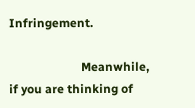Infringement.

                        Meanwhile, if you are thinking of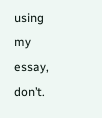using my essay, don’t.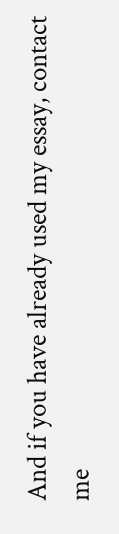And if you have already used my essay, contact me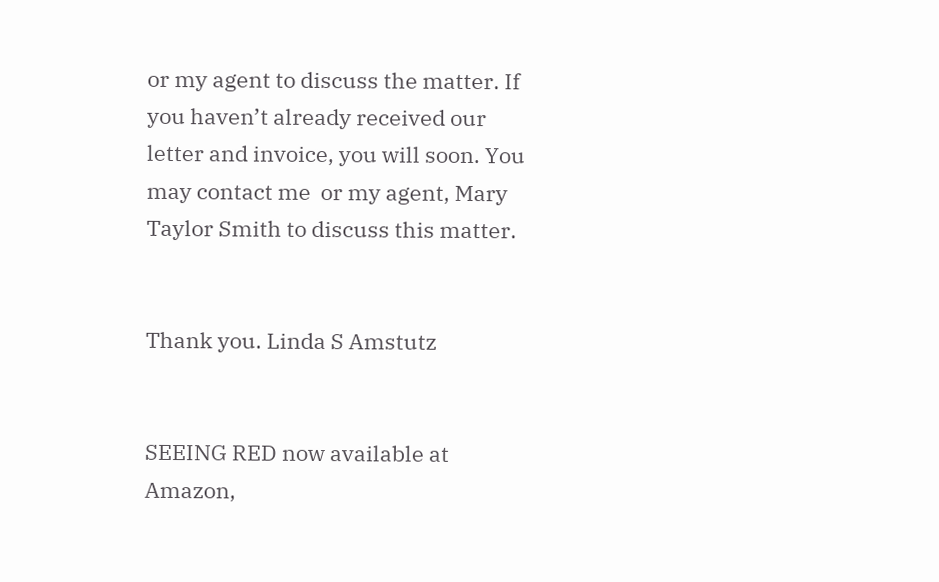or my agent to discuss the matter. If you haven’t already received our letter and invoice, you will soon. You may contact me  or my agent, Mary Taylor Smith to discuss this matter.


Thank you. Linda S Amstutz


SEEING RED now available at Amazon,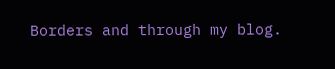Borders and through my blog.